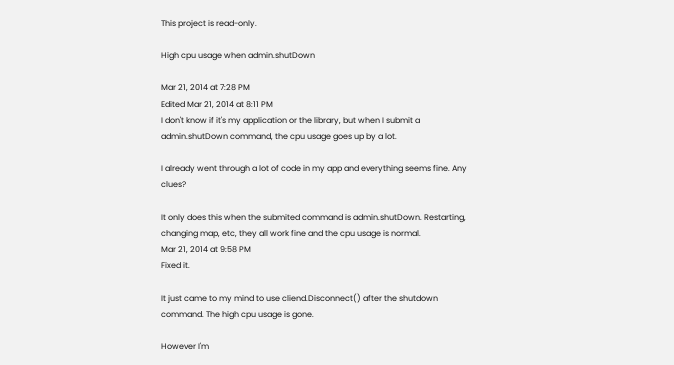This project is read-only.

High cpu usage when admin.shutDown

Mar 21, 2014 at 7:28 PM
Edited Mar 21, 2014 at 8:11 PM
I don't know if it's my application or the library, but when I submit a admin.shutDown command, the cpu usage goes up by a lot.

I already went through a lot of code in my app and everything seems fine. Any clues?

It only does this when the submited command is admin.shutDown. Restarting, changing map, etc, they all work fine and the cpu usage is normal.
Mar 21, 2014 at 9:58 PM
Fixed it.

It just came to my mind to use cliend.Disconnect() after the shutdown command. The high cpu usage is gone.

However I'm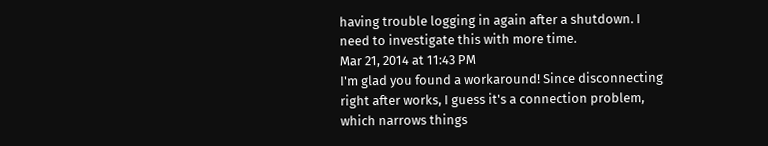having trouble logging in again after a shutdown. I need to investigate this with more time.
Mar 21, 2014 at 11:43 PM
I'm glad you found a workaround! Since disconnecting right after works, I guess it's a connection problem, which narrows things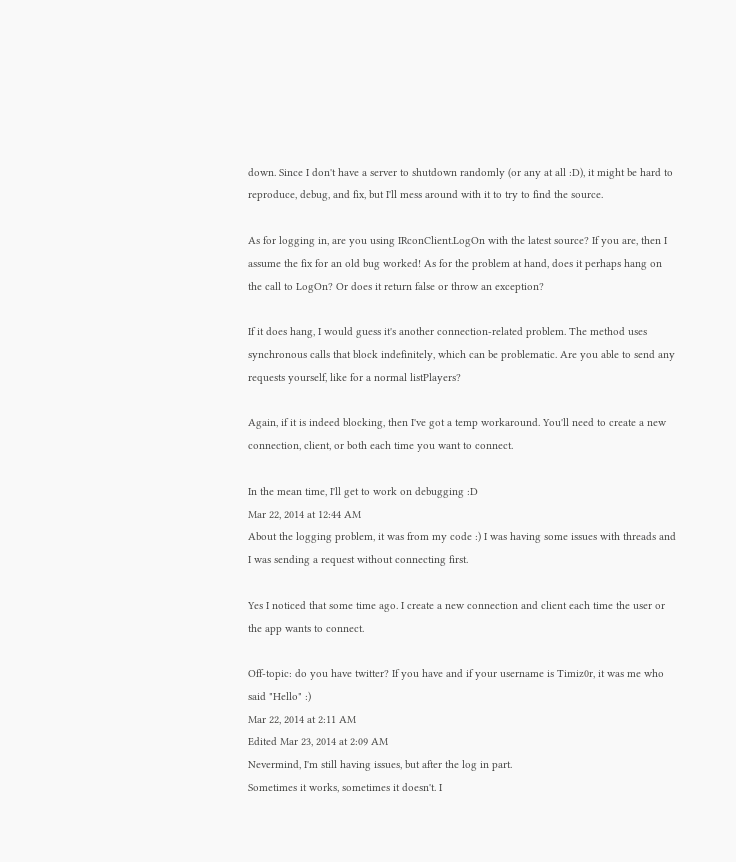down. Since I don't have a server to shutdown randomly (or any at all :D), it might be hard to reproduce, debug, and fix, but I'll mess around with it to try to find the source.

As for logging in, are you using IRconClient.LogOn with the latest source? If you are, then I assume the fix for an old bug worked! As for the problem at hand, does it perhaps hang on the call to LogOn? Or does it return false or throw an exception?

If it does hang, I would guess it's another connection-related problem. The method uses synchronous calls that block indefinitely, which can be problematic. Are you able to send any requests yourself, like for a normal listPlayers?

Again, if it is indeed blocking, then I've got a temp workaround. You'll need to create a new connection, client, or both each time you want to connect.

In the mean time, I'll get to work on debugging :D
Mar 22, 2014 at 12:44 AM
About the logging problem, it was from my code :) I was having some issues with threads and I was sending a request without connecting first.

Yes I noticed that some time ago. I create a new connection and client each time the user or the app wants to connect.

Off-topic: do you have twitter? If you have and if your username is Timiz0r, it was me who said "Hello" :)
Mar 22, 2014 at 2:11 AM
Edited Mar 23, 2014 at 2:09 AM
Nevermind, I'm still having issues, but after the log in part.
Sometimes it works, sometimes it doesn't. I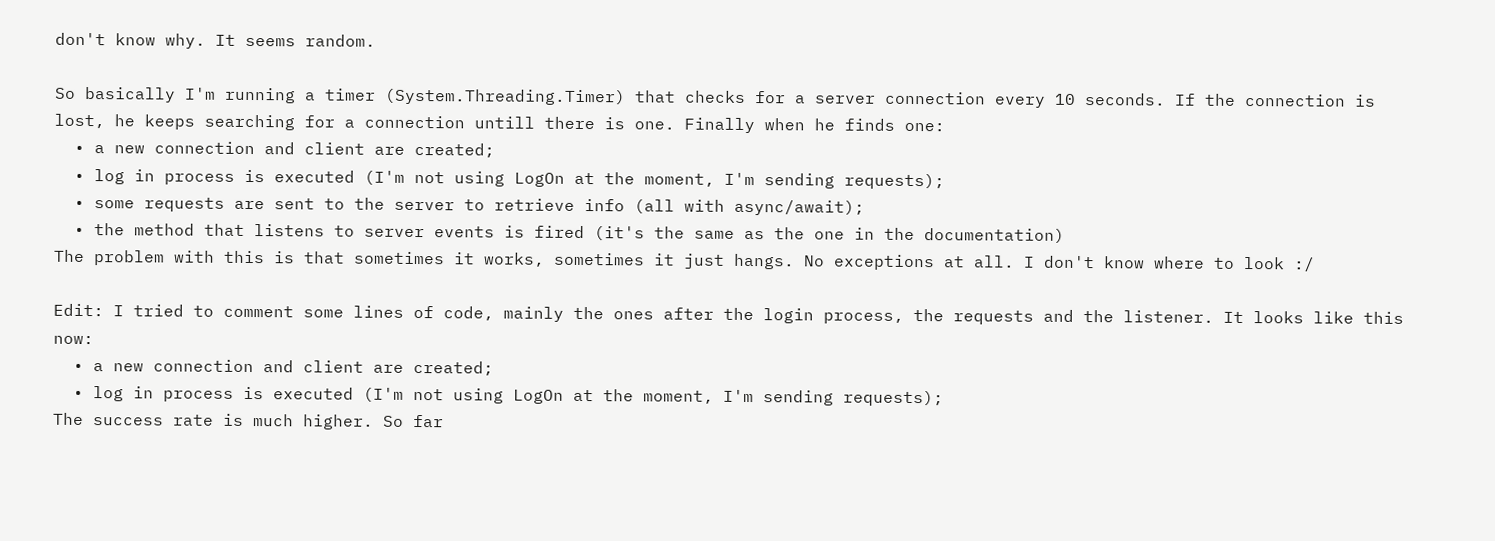don't know why. It seems random.

So basically I'm running a timer (System.Threading.Timer) that checks for a server connection every 10 seconds. If the connection is lost, he keeps searching for a connection untill there is one. Finally when he finds one:
  • a new connection and client are created;
  • log in process is executed (I'm not using LogOn at the moment, I'm sending requests);
  • some requests are sent to the server to retrieve info (all with async/await);
  • the method that listens to server events is fired (it's the same as the one in the documentation)
The problem with this is that sometimes it works, sometimes it just hangs. No exceptions at all. I don't know where to look :/

Edit: I tried to comment some lines of code, mainly the ones after the login process, the requests and the listener. It looks like this now:
  • a new connection and client are created;
  • log in process is executed (I'm not using LogOn at the moment, I'm sending requests);
The success rate is much higher. So far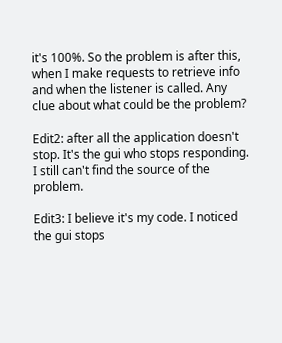it's 100%. So the problem is after this, when I make requests to retrieve info and when the listener is called. Any clue about what could be the problem?

Edit2: after all the application doesn't stop. It's the gui who stops responding. I still can't find the source of the problem.

Edit3: I believe it's my code. I noticed the gui stops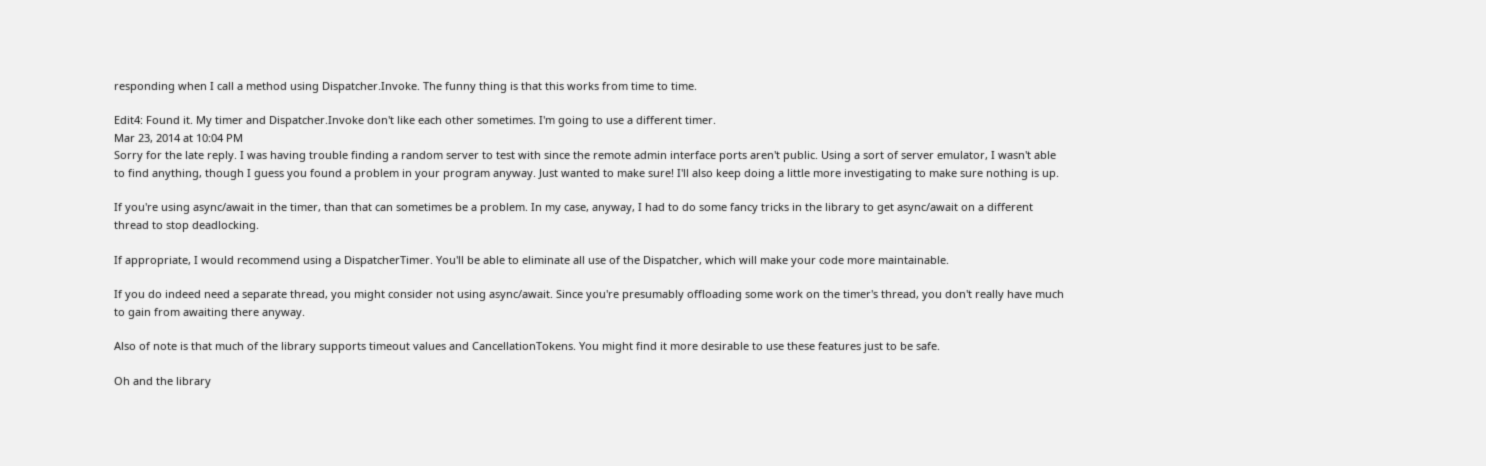responding when I call a method using Dispatcher.Invoke. The funny thing is that this works from time to time.

Edit4: Found it. My timer and Dispatcher.Invoke don't like each other sometimes. I'm going to use a different timer.
Mar 23, 2014 at 10:04 PM
Sorry for the late reply. I was having trouble finding a random server to test with since the remote admin interface ports aren't public. Using a sort of server emulator, I wasn't able to find anything, though I guess you found a problem in your program anyway. Just wanted to make sure! I'll also keep doing a little more investigating to make sure nothing is up.

If you're using async/await in the timer, than that can sometimes be a problem. In my case, anyway, I had to do some fancy tricks in the library to get async/await on a different thread to stop deadlocking.

If appropriate, I would recommend using a DispatcherTimer. You'll be able to eliminate all use of the Dispatcher, which will make your code more maintainable.

If you do indeed need a separate thread, you might consider not using async/await. Since you're presumably offloading some work on the timer's thread, you don't really have much to gain from awaiting there anyway.

Also of note is that much of the library supports timeout values and CancellationTokens. You might find it more desirable to use these features just to be safe.

Oh and the library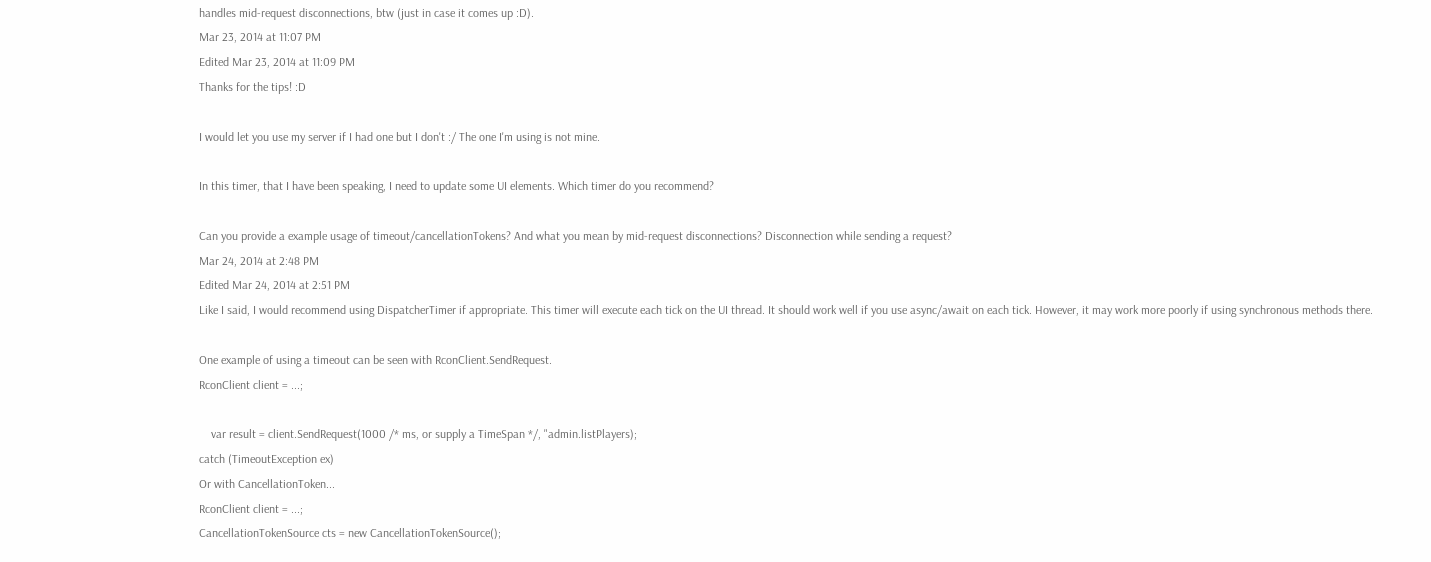handles mid-request disconnections, btw (just in case it comes up :D).
Mar 23, 2014 at 11:07 PM
Edited Mar 23, 2014 at 11:09 PM
Thanks for the tips! :D

I would let you use my server if I had one but I don't :/ The one I'm using is not mine.

In this timer, that I have been speaking, I need to update some UI elements. Which timer do you recommend?

Can you provide a example usage of timeout/cancellationTokens? And what you mean by mid-request disconnections? Disconnection while sending a request?
Mar 24, 2014 at 2:48 PM
Edited Mar 24, 2014 at 2:51 PM
Like I said, I would recommend using DispatcherTimer if appropriate. This timer will execute each tick on the UI thread. It should work well if you use async/await on each tick. However, it may work more poorly if using synchronous methods there.

One example of using a timeout can be seen with RconClient.SendRequest.
RconClient client = ...;

    var result = client.SendRequest(1000 /* ms, or supply a TimeSpan */, "admin.listPlayers);
catch (TimeoutException ex)
Or with CancellationToken...
RconClient client = ...;
CancellationTokenSource cts = new CancellationTokenSource();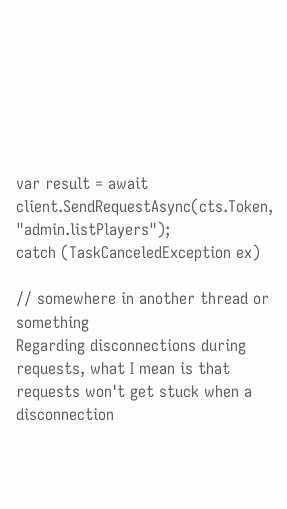var result = await client.SendRequestAsync(cts.Token, "admin.listPlayers");
catch (TaskCanceledException ex)

// somewhere in another thread or something
Regarding disconnections during requests, what I mean is that requests won't get stuck when a disconnection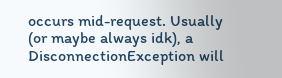occurs mid-request. Usually (or maybe always idk), a DisconnectionException will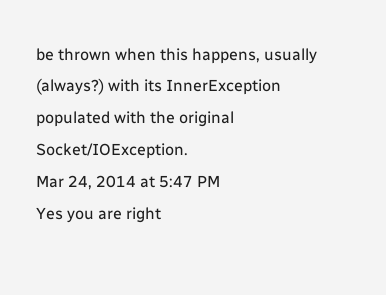be thrown when this happens, usually (always?) with its InnerException populated with the original Socket/IOException.
Mar 24, 2014 at 5:47 PM
Yes you are right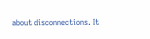about disconnections. It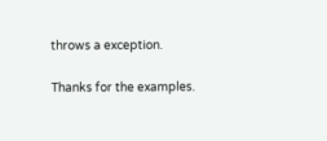throws a exception.

Thanks for the examples.